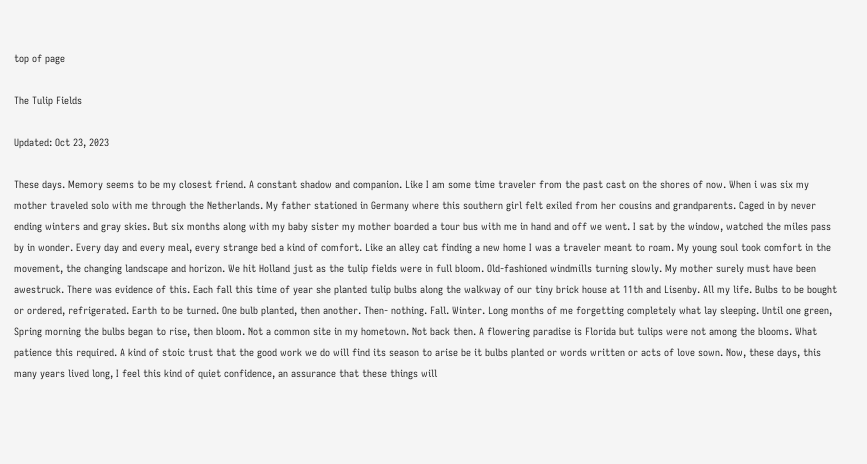top of page

The Tulip Fields

Updated: Oct 23, 2023

These days. Memory seems to be my closest friend. A constant shadow and companion. Like I am some time traveler from the past cast on the shores of now. When i was six my mother traveled solo with me through the Netherlands. My father stationed in Germany where this southern girl felt exiled from her cousins and grandparents. Caged in by never ending winters and gray skies. But six months along with my baby sister my mother boarded a tour bus with me in hand and off we went. I sat by the window, watched the miles pass by in wonder. Every day and every meal, every strange bed a kind of comfort. Like an alley cat finding a new home I was a traveler meant to roam. My young soul took comfort in the movement, the changing landscape and horizon. We hit Holland just as the tulip fields were in full bloom. Old-fashioned windmills turning slowly. My mother surely must have been awestruck. There was evidence of this. Each fall this time of year she planted tulip bulbs along the walkway of our tiny brick house at 11th and Lisenby. All my life. Bulbs to be bought or ordered, refrigerated. Earth to be turned. One bulb planted, then another. Then- nothing. Fall. Winter. Long months of me forgetting completely what lay sleeping. Until one green, Spring morning the bulbs began to rise, then bloom. Not a common site in my hometown. Not back then. A flowering paradise is Florida but tulips were not among the blooms. What patience this required. A kind of stoic trust that the good work we do will find its season to arise be it bulbs planted or words written or acts of love sown. Now, these days, this many years lived long, I feel this kind of quiet confidence, an assurance that these things will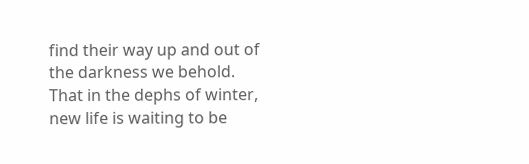find their way up and out of the darkness we behold. That in the dephs of winter, new life is waiting to be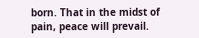born. That in the midst of pain, peace will prevail.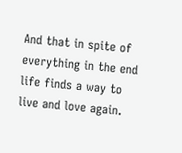And that in spite of everything in the end life finds a way to live and love again.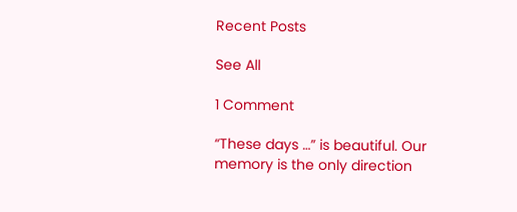Recent Posts

See All

1 Comment

“These days …” is beautiful. Our memory is the only direction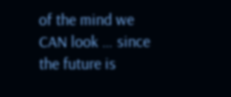of the mind we CAN look … since the future is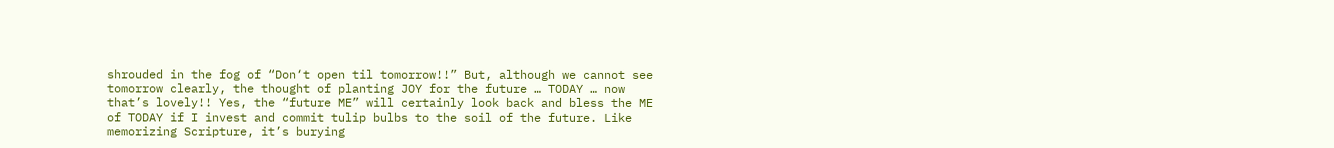shrouded in the fog of “Don‘t open til tomorrow!!” But, although we cannot see tomorrow clearly, the thought of planting JOY for the future … TODAY … now that’s lovely!! Yes, the “future ME” will certainly look back and bless the ME of TODAY if I invest and commit tulip bulbs to the soil of the future. Like memorizing Scripture, it’s burying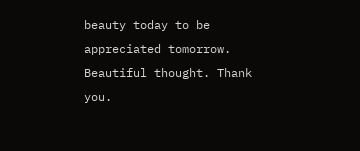beauty today to be appreciated tomorrow. Beautiful thought. Thank you.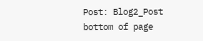Post: Blog2_Post
bottom of page